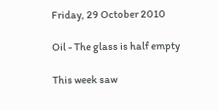Friday, 29 October 2010

Oil - The glass is half empty

This week saw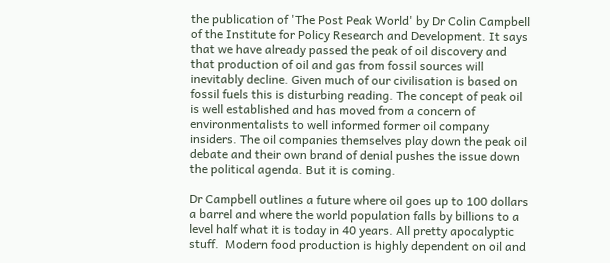the publication of 'The Post Peak World' by Dr Colin Campbell of the Institute for Policy Research and Development. It says that we have already passed the peak of oil discovery and that production of oil and gas from fossil sources will inevitably decline. Given much of our civilisation is based on fossil fuels this is disturbing reading. The concept of peak oil is well established and has moved from a concern of environmentalists to well informed former oil company insiders. The oil companies themselves play down the peak oil debate and their own brand of denial pushes the issue down the political agenda. But it is coming.

Dr Campbell outlines a future where oil goes up to 100 dollars a barrel and where the world population falls by billions to a level half what it is today in 40 years. All pretty apocalyptic stuff.  Modern food production is highly dependent on oil and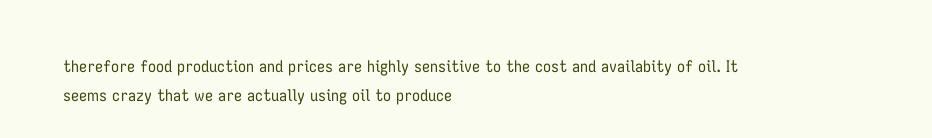therefore food production and prices are highly sensitive to the cost and availabity of oil. It seems crazy that we are actually using oil to produce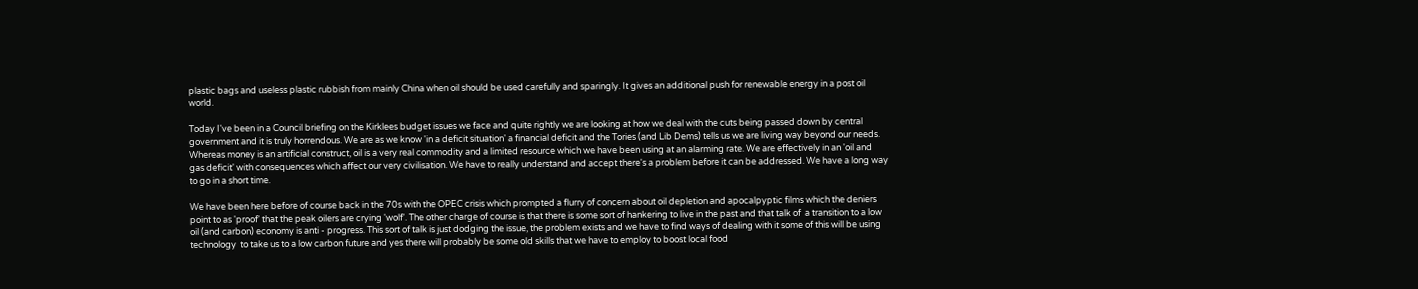plastic bags and useless plastic rubbish from mainly China when oil should be used carefully and sparingly. It gives an additional push for renewable energy in a post oil world.

Today I've been in a Council briefing on the Kirklees budget issues we face and quite rightly we are looking at how we deal with the cuts being passed down by central government and it is truly horrendous. We are as we know 'in a deficit situation' a financial deficit and the Tories (and Lib Dems) tells us we are living way beyond our needs. Whereas money is an artificial construct, oil is a very real commodity and a limited resource which we have been using at an alarming rate. We are effectively in an 'oil and gas deficit' with consequences which affect our very civilisation. We have to really understand and accept there's a problem before it can be addressed. We have a long way to go in a short time.

We have been here before of course back in the 70s with the OPEC crisis which prompted a flurry of concern about oil depletion and apocalpyptic films which the deniers point to as 'proof' that the peak oilers are crying 'wolf'. The other charge of course is that there is some sort of hankering to live in the past and that talk of  a transition to a low oil (and carbon) economy is anti - progress. This sort of talk is just dodging the issue, the problem exists and we have to find ways of dealing with it some of this will be using technology  to take us to a low carbon future and yes there will probably be some old skills that we have to employ to boost local food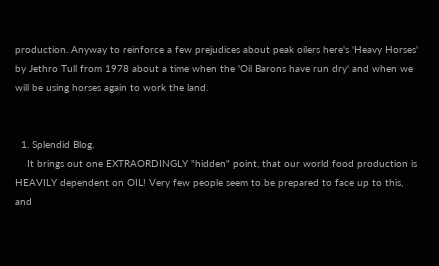production. Anyway to reinforce a few prejudices about peak oilers here's 'Heavy Horses' by Jethro Tull from 1978 about a time when the 'Oil Barons have run dry' and when we will be using horses again to work the land.


  1. Splendid Blog.
    It brings out one EXTRAORDINGLY "hidden" point, that our world food production is HEAVILY dependent on OIL! Very few people seem to be prepared to face up to this, and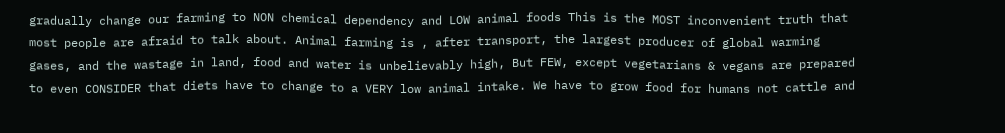gradually change our farming to NON chemical dependency and LOW animal foods This is the MOST inconvenient truth that most people are afraid to talk about. Animal farming is , after transport, the largest producer of global warming gases, and the wastage in land, food and water is unbelievably high, But FEW, except vegetarians & vegans are prepared to even CONSIDER that diets have to change to a VERY low animal intake. We have to grow food for humans not cattle and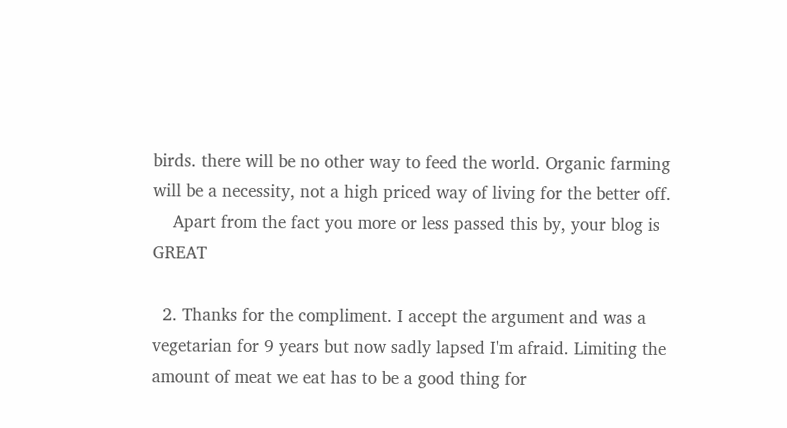birds. there will be no other way to feed the world. Organic farming will be a necessity, not a high priced way of living for the better off.
    Apart from the fact you more or less passed this by, your blog is GREAT

  2. Thanks for the compliment. I accept the argument and was a vegetarian for 9 years but now sadly lapsed I'm afraid. Limiting the amount of meat we eat has to be a good thing for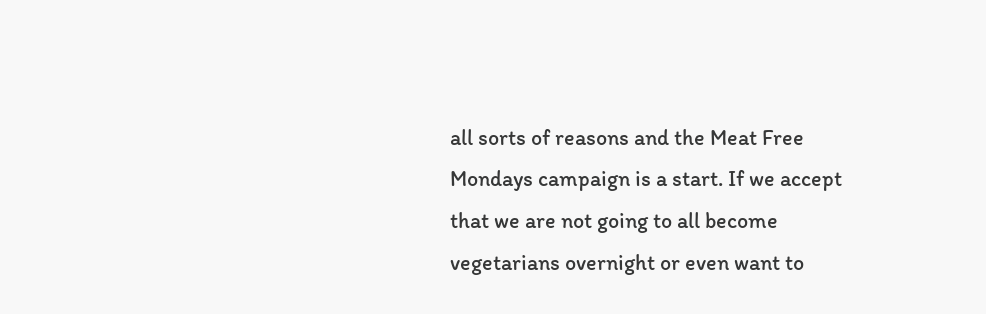all sorts of reasons and the Meat Free Mondays campaign is a start. If we accept that we are not going to all become vegetarians overnight or even want to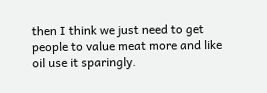then I think we just need to get people to value meat more and like oil use it sparingly.